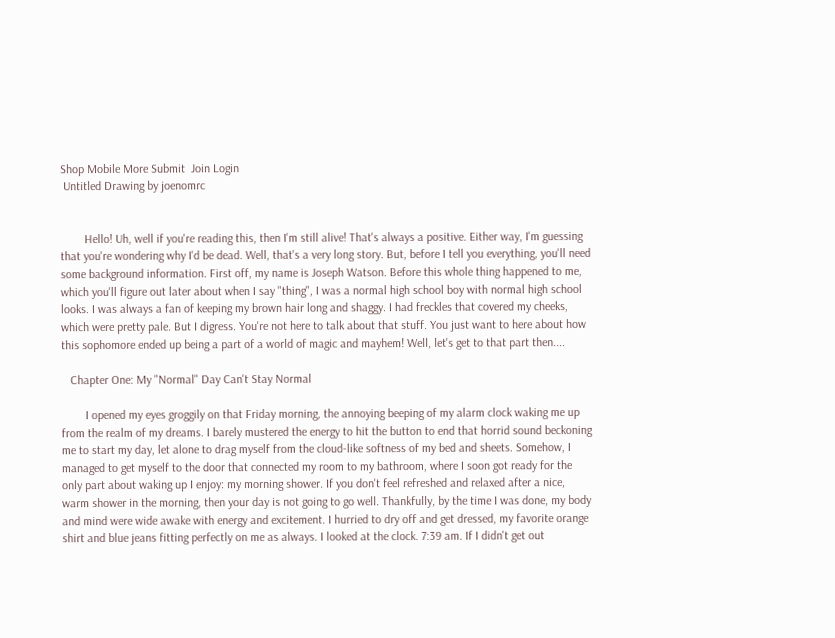Shop Mobile More Submit  Join Login
 Untitled Drawing by joenomrc


        Hello! Uh, well if you're reading this, then I'm still alive! That's always a positive. Either way, I'm guessing that you're wondering why I'd be dead. Well, that's a very long story. But, before I tell you everything, you'll need some background information. First off, my name is Joseph Watson. Before this whole thing happened to me, which you'll figure out later about when I say "thing", I was a normal high school boy with normal high school looks. I was always a fan of keeping my brown hair long and shaggy. I had freckles that covered my cheeks, which were pretty pale. But I digress. You're not here to talk about that stuff. You just want to here about how this sophomore ended up being a part of a world of magic and mayhem! Well, let's get to that part then....

   Chapter One: My "Normal" Day Can't Stay Normal

        I opened my eyes groggily on that Friday morning, the annoying beeping of my alarm clock waking me up from the realm of my dreams. I barely mustered the energy to hit the button to end that horrid sound beckoning me to start my day, let alone to drag myself from the cloud-like softness of my bed and sheets. Somehow, I managed to get myself to the door that connected my room to my bathroom, where I soon got ready for the only part about waking up I enjoy: my morning shower. If you don't feel refreshed and relaxed after a nice, warm shower in the morning, then your day is not going to go well. Thankfully, by the time I was done, my body and mind were wide awake with energy and excitement. I hurried to dry off and get dressed, my favorite orange shirt and blue jeans fitting perfectly on me as always. I looked at the clock. 7:39 am. If I didn't get out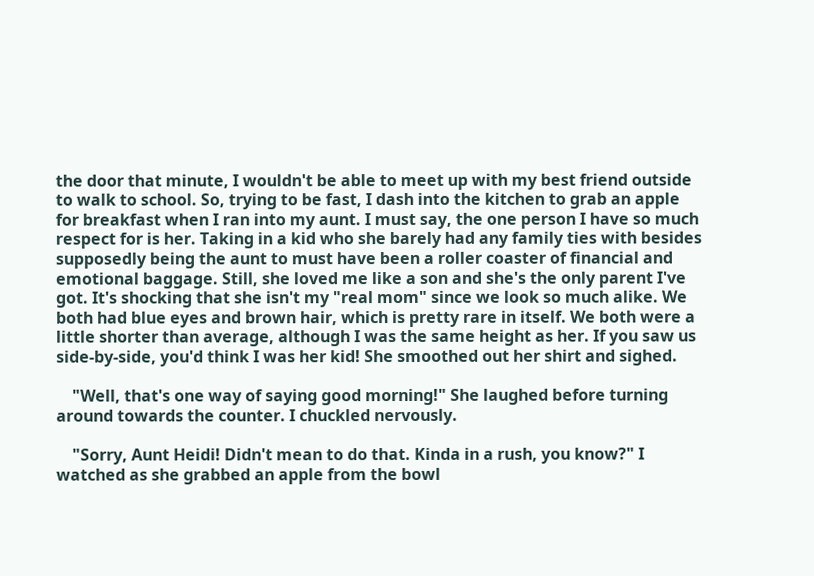the door that minute, I wouldn't be able to meet up with my best friend outside to walk to school. So, trying to be fast, I dash into the kitchen to grab an apple for breakfast when I ran into my aunt. I must say, the one person I have so much respect for is her. Taking in a kid who she barely had any family ties with besides supposedly being the aunt to must have been a roller coaster of financial and emotional baggage. Still, she loved me like a son and she's the only parent I've got. It's shocking that she isn't my "real mom" since we look so much alike. We both had blue eyes and brown hair, which is pretty rare in itself. We both were a little shorter than average, although I was the same height as her. If you saw us side-by-side, you'd think I was her kid! She smoothed out her shirt and sighed.

    "Well, that's one way of saying good morning!" She laughed before turning around towards the counter. I chuckled nervously.

    "Sorry, Aunt Heidi! Didn't mean to do that. Kinda in a rush, you know?" I  watched as she grabbed an apple from the bowl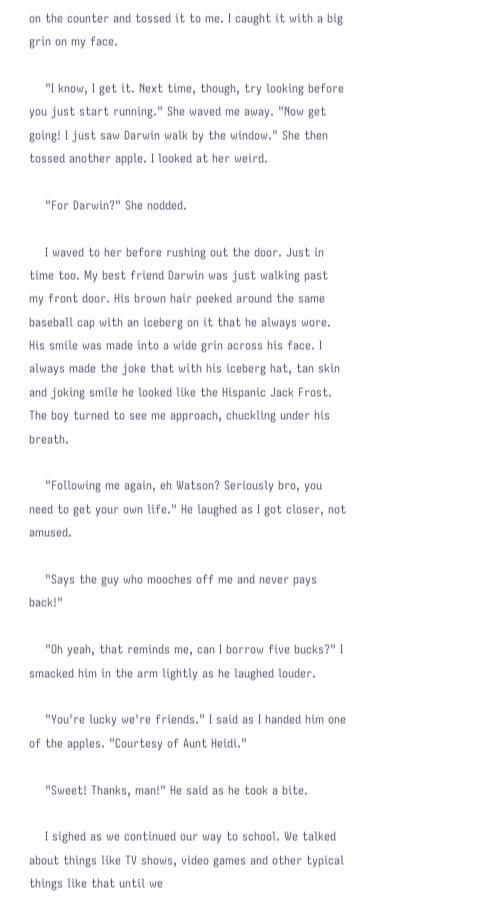on the counter and tossed it to me. I caught it with a big grin on my face.

    "I know, I get it. Next time, though, try looking before you just start running." She waved me away. "Now get going! I just saw Darwin walk by the window." She then tossed another apple. I looked at her weird.

    "For Darwin?" She nodded.

    I waved to her before rushing out the door. Just in time too. My best friend Darwin was just walking past my front door. His brown hair peeked around the same baseball cap with an iceberg on it that he always wore. His smile was made into a wide grin across his face. I always made the joke that with his iceberg hat, tan skin and joking smile he looked like the Hispanic Jack Frost. The boy turned to see me approach, chuckling under his breath.

    "Following me again, eh Watson? Seriously bro, you need to get your own life." He laughed as I got closer, not amused.

    "Says the guy who mooches off me and never pays back!"

    "Oh yeah, that reminds me, can I borrow five bucks?" I smacked him in the arm lightly as he laughed louder.

    "You're lucky we're friends." I said as I handed him one of the apples. "Courtesy of Aunt Heidi."

    "Sweet! Thanks, man!" He said as he took a bite.

    I sighed as we continued our way to school. We talked about things like TV shows, video games and other typical things like that until we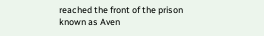reached the front of the prison known as Aven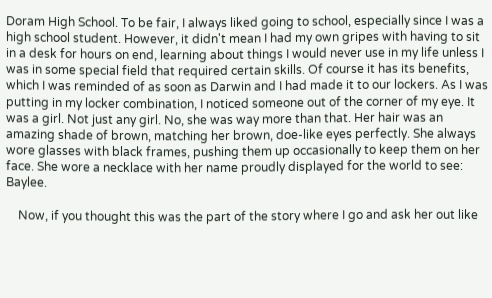Doram High School. To be fair, I always liked going to school, especially since I was a high school student. However, it didn't mean I had my own gripes with having to sit in a desk for hours on end, learning about things I would never use in my life unless I was in some special field that required certain skills. Of course it has its benefits, which I was reminded of as soon as Darwin and I had made it to our lockers. As I was putting in my locker combination, I noticed someone out of the corner of my eye. It was a girl. Not just any girl. No, she was way more than that. Her hair was an amazing shade of brown, matching her brown, doe-like eyes perfectly. She always wore glasses with black frames, pushing them up occasionally to keep them on her face. She wore a necklace with her name proudly displayed for the world to see: Baylee.

    Now, if you thought this was the part of the story where I go and ask her out like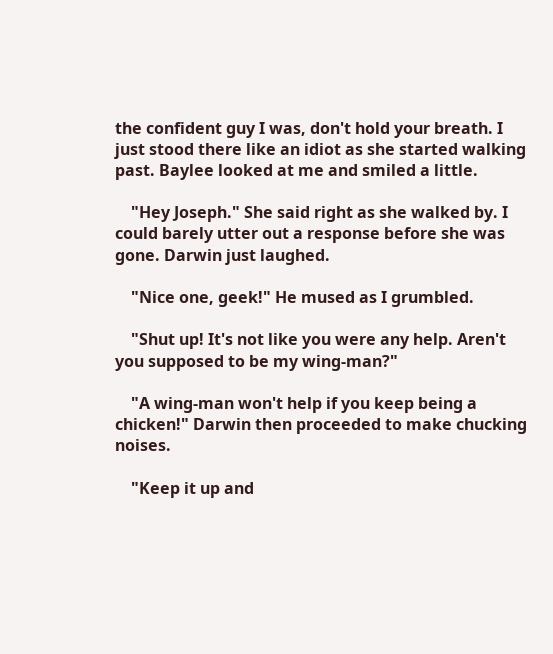the confident guy I was, don't hold your breath. I just stood there like an idiot as she started walking past. Baylee looked at me and smiled a little.

    "Hey Joseph." She said right as she walked by. I could barely utter out a response before she was gone. Darwin just laughed.

    "Nice one, geek!" He mused as I grumbled.

    "Shut up! It's not like you were any help. Aren't you supposed to be my wing-man?"

    "A wing-man won't help if you keep being a chicken!" Darwin then proceeded to make chucking noises.

    "Keep it up and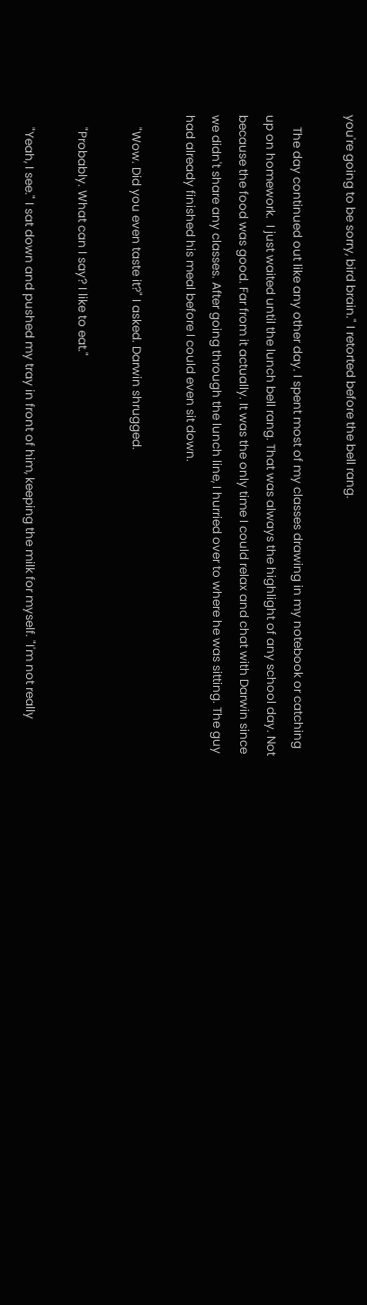you're going to be sorry, bird brain." I retorted before the bell rang.

    The day continued out like any other day. I spent most of my classes drawing in my notebook or catching up on homework.  I just waited until the lunch bell rang. That was always the highlight of any school day. Not because the food was good. Far from it actually. It was the only time I could relax and chat with Darwin since we didn't share any classes. After going through the lunch line, I hurried over to where he was sitting. The guy had already finished his meal before I could even sit down.

    "Wow. Did you even taste it?" I asked. Darwin shrugged.

    "Probably. What can I say? I like to eat."

    "Yeah, I see." I sat down and pushed my tray in front of him, keeping the milk for myself. "I'm not really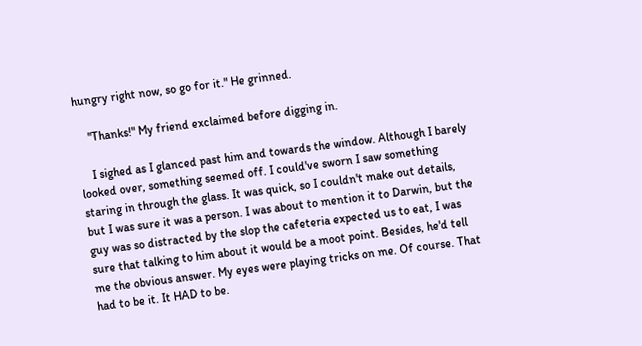hungry right now, so go for it." He grinned.

    "Thanks!" My friend exclaimed before digging in.

    I sighed as I glanced past him and towards the window. Although I barely looked over, something seemed off. I could've sworn I saw something staring in through the glass. It was quick, so I couldn't make out details, but I was sure it was a person. I was about to mention it to Darwin, but the guy was so distracted by the slop the cafeteria expected us to eat, I was sure that talking to him about it would be a moot point. Besides, he'd tell me the obvious answer. My eyes were playing tricks on me. Of course. That had to be it. It HAD to be.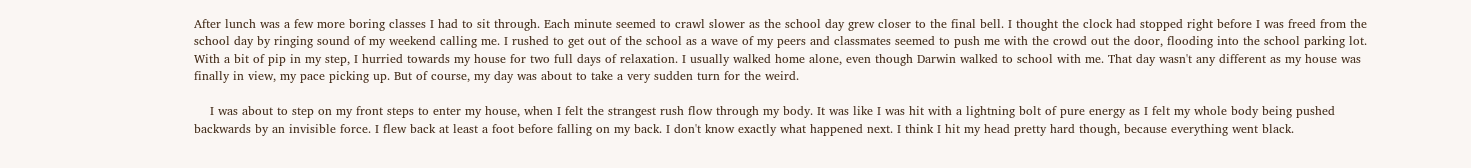After lunch was a few more boring classes I had to sit through. Each minute seemed to crawl slower as the school day grew closer to the final bell. I thought the clock had stopped right before I was freed from the school day by ringing sound of my weekend calling me. I rushed to get out of the school as a wave of my peers and classmates seemed to push me with the crowd out the door, flooding into the school parking lot. With a bit of pip in my step, I hurried towards my house for two full days of relaxation. I usually walked home alone, even though Darwin walked to school with me. That day wasn't any different as my house was finally in view, my pace picking up. But of course, my day was about to take a very sudden turn for the weird.

    I was about to step on my front steps to enter my house, when I felt the strangest rush flow through my body. It was like I was hit with a lightning bolt of pure energy as I felt my whole body being pushed backwards by an invisible force. I flew back at least a foot before falling on my back. I don't know exactly what happened next. I think I hit my head pretty hard though, because everything went black.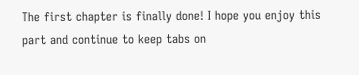The first chapter is finally done! I hope you enjoy this part and continue to keep tabs on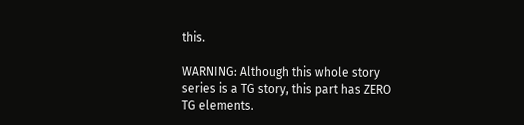this.

WARNING: Although this whole story series is a TG story, this part has ZERO TG elements.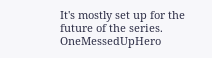It's mostly set up for the future of the series.
OneMessedUpHero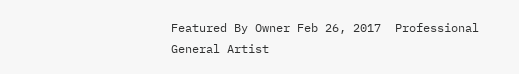Featured By Owner Feb 26, 2017  Professional General Artist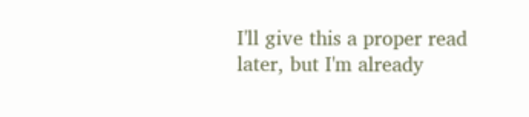I'll give this a proper read later, but I'm already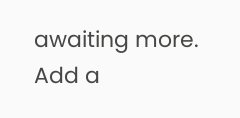awaiting more.
Add a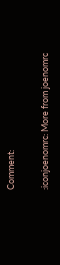Comment:

:iconjoenomrc: More from joenomrc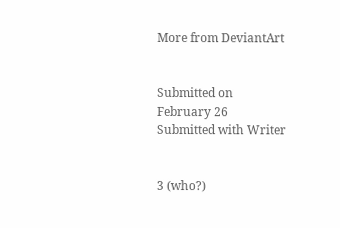More from DeviantArt


Submitted on
February 26
Submitted with Writer


3 (who?)